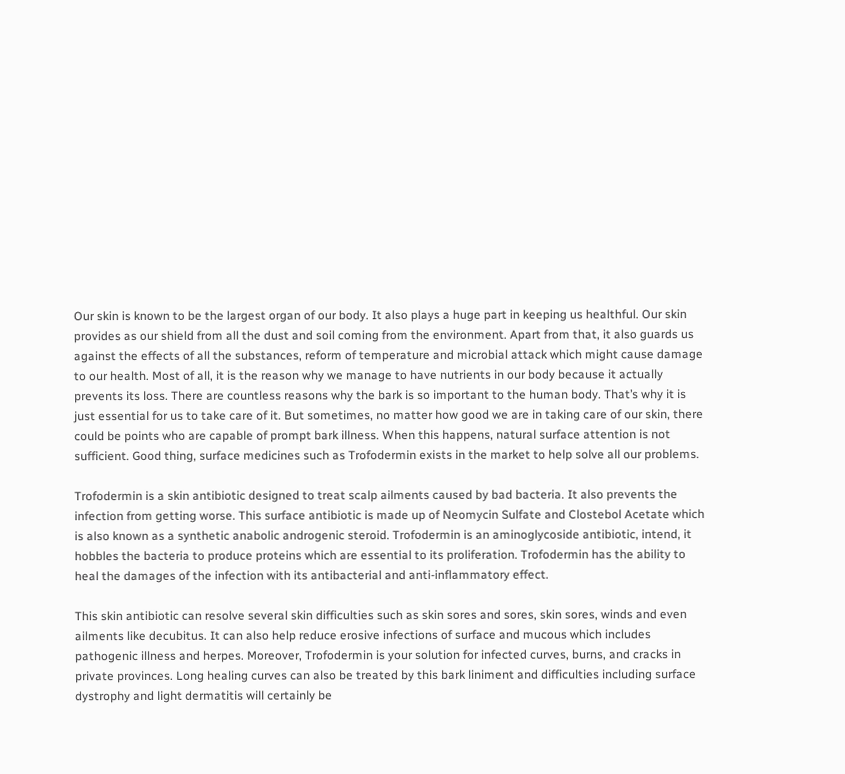Our skin is known to be the largest organ of our body. It also plays a huge part in keeping us healthful. Our skin provides as our shield from all the dust and soil coming from the environment. Apart from that, it also guards us against the effects of all the substances, reform of temperature and microbial attack which might cause damage to our health. Most of all, it is the reason why we manage to have nutrients in our body because it actually prevents its loss. There are countless reasons why the bark is so important to the human body. That’s why it is just essential for us to take care of it. But sometimes, no matter how good we are in taking care of our skin, there could be points who are capable of prompt bark illness. When this happens, natural surface attention is not sufficient. Good thing, surface medicines such as Trofodermin exists in the market to help solve all our problems.

Trofodermin is a skin antibiotic designed to treat scalp ailments caused by bad bacteria. It also prevents the infection from getting worse. This surface antibiotic is made up of Neomycin Sulfate and Clostebol Acetate which is also known as a synthetic anabolic androgenic steroid. Trofodermin is an aminoglycoside antibiotic, intend, it hobbles the bacteria to produce proteins which are essential to its proliferation. Trofodermin has the ability to heal the damages of the infection with its antibacterial and anti-inflammatory effect.

This skin antibiotic can resolve several skin difficulties such as skin sores and sores, skin sores, winds and even ailments like decubitus. It can also help reduce erosive infections of surface and mucous which includes pathogenic illness and herpes. Moreover, Trofodermin is your solution for infected curves, burns, and cracks in private provinces. Long healing curves can also be treated by this bark liniment and difficulties including surface dystrophy and light dermatitis will certainly be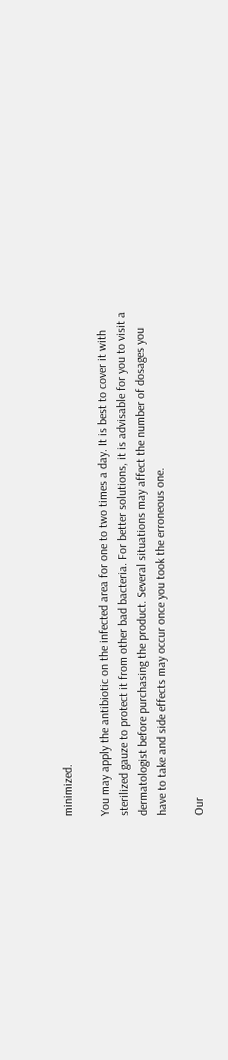minimized.

You may apply the antibiotic on the infected area for one to two times a day. It is best to cover it with sterilized gauze to protect it from other bad bacteria. For better solutions, it is advisable for you to visit a dermatologist before purchasing the product. Several situations may affect the number of dosages you have to take and side effects may occur once you took the erroneous one.

Our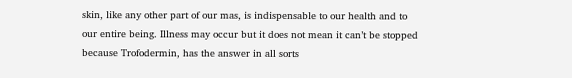skin, like any other part of our mas, is indispensable to our health and to our entire being. Illness may occur but it does not mean it can’t be stopped because Trofodermin, has the answer in all sorts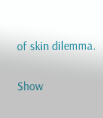of skin dilemma.

Show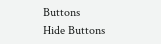Buttons
Hide Buttons